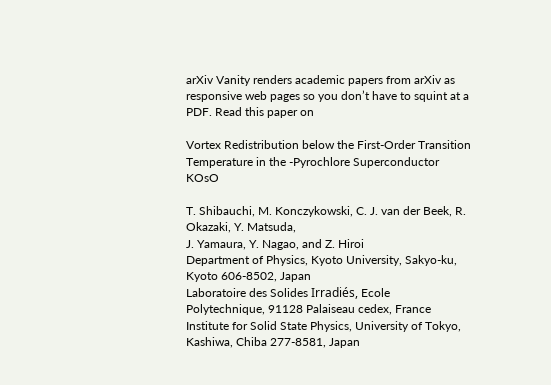arXiv Vanity renders academic papers from arXiv as responsive web pages so you don’t have to squint at a PDF. Read this paper on

Vortex Redistribution below the First-Order Transition Temperature in the -Pyrochlore Superconductor KOsO

T. Shibauchi, M. Konczykowski, C. J. van der Beek, R. Okazaki, Y. Matsuda,
J. Yamaura, Y. Nagao, and Z. Hiroi
Department of Physics, Kyoto University, Sakyo-ku, Kyoto 606-8502, Japan
Laboratoire des Solides Irradiés, Ecole Polytechnique, 91128 Palaiseau cedex, France
Institute for Solid State Physics, University of Tokyo, Kashiwa, Chiba 277-8581, Japan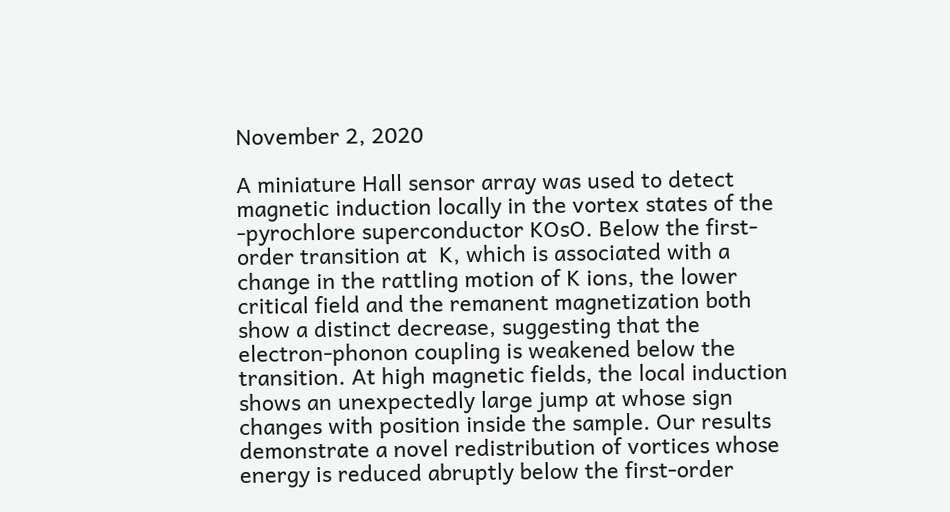November 2, 2020

A miniature Hall sensor array was used to detect magnetic induction locally in the vortex states of the -pyrochlore superconductor KOsO. Below the first-order transition at  K, which is associated with a change in the rattling motion of K ions, the lower critical field and the remanent magnetization both show a distinct decrease, suggesting that the electron-phonon coupling is weakened below the transition. At high magnetic fields, the local induction shows an unexpectedly large jump at whose sign changes with position inside the sample. Our results demonstrate a novel redistribution of vortices whose energy is reduced abruptly below the first-order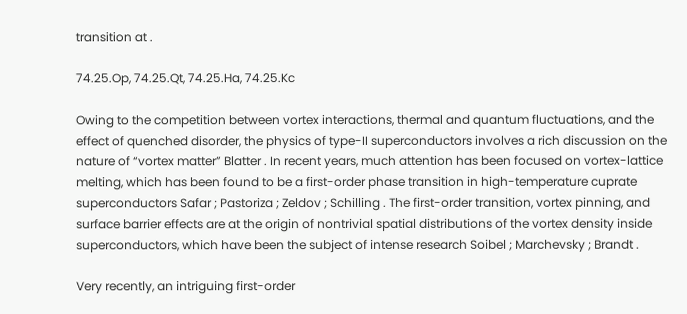transition at .

74.25.Op, 74.25.Qt, 74.25.Ha, 74.25.Kc

Owing to the competition between vortex interactions, thermal and quantum fluctuations, and the effect of quenched disorder, the physics of type-II superconductors involves a rich discussion on the nature of “vortex matter” Blatter . In recent years, much attention has been focused on vortex-lattice melting, which has been found to be a first-order phase transition in high-temperature cuprate superconductors Safar ; Pastoriza ; Zeldov ; Schilling . The first-order transition, vortex pinning, and surface barrier effects are at the origin of nontrivial spatial distributions of the vortex density inside superconductors, which have been the subject of intense research Soibel ; Marchevsky ; Brandt .

Very recently, an intriguing first-order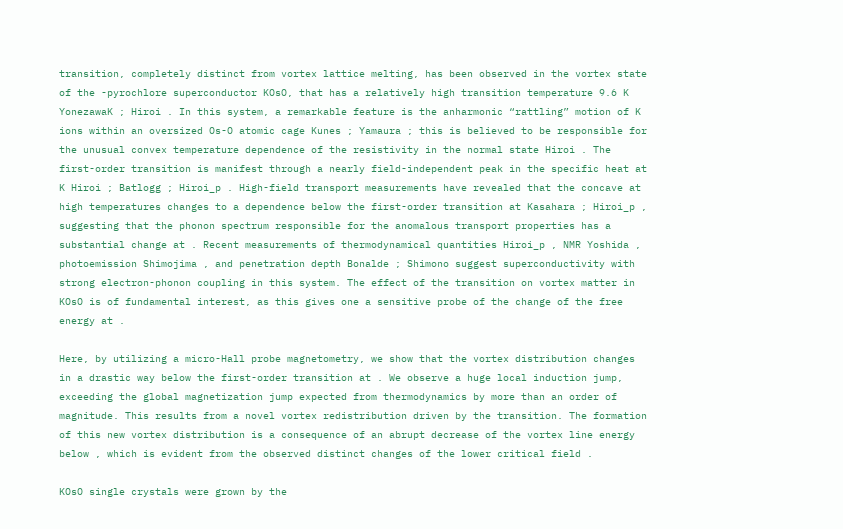transition, completely distinct from vortex lattice melting, has been observed in the vortex state of the -pyrochlore superconductor KOsO, that has a relatively high transition temperature 9.6 K YonezawaK ; Hiroi . In this system, a remarkable feature is the anharmonic “rattling” motion of K ions within an oversized Os-O atomic cage Kunes ; Yamaura ; this is believed to be responsible for the unusual convex temperature dependence of the resistivity in the normal state Hiroi . The first-order transition is manifest through a nearly field-independent peak in the specific heat at  K Hiroi ; Batlogg ; Hiroi_p . High-field transport measurements have revealed that the concave at high temperatures changes to a dependence below the first-order transition at Kasahara ; Hiroi_p , suggesting that the phonon spectrum responsible for the anomalous transport properties has a substantial change at . Recent measurements of thermodynamical quantities Hiroi_p , NMR Yoshida , photoemission Shimojima , and penetration depth Bonalde ; Shimono suggest superconductivity with strong electron-phonon coupling in this system. The effect of the transition on vortex matter in KOsO is of fundamental interest, as this gives one a sensitive probe of the change of the free energy at .

Here, by utilizing a micro-Hall probe magnetometry, we show that the vortex distribution changes in a drastic way below the first-order transition at . We observe a huge local induction jump, exceeding the global magnetization jump expected from thermodynamics by more than an order of magnitude. This results from a novel vortex redistribution driven by the transition. The formation of this new vortex distribution is a consequence of an abrupt decrease of the vortex line energy below , which is evident from the observed distinct changes of the lower critical field .

KOsO single crystals were grown by the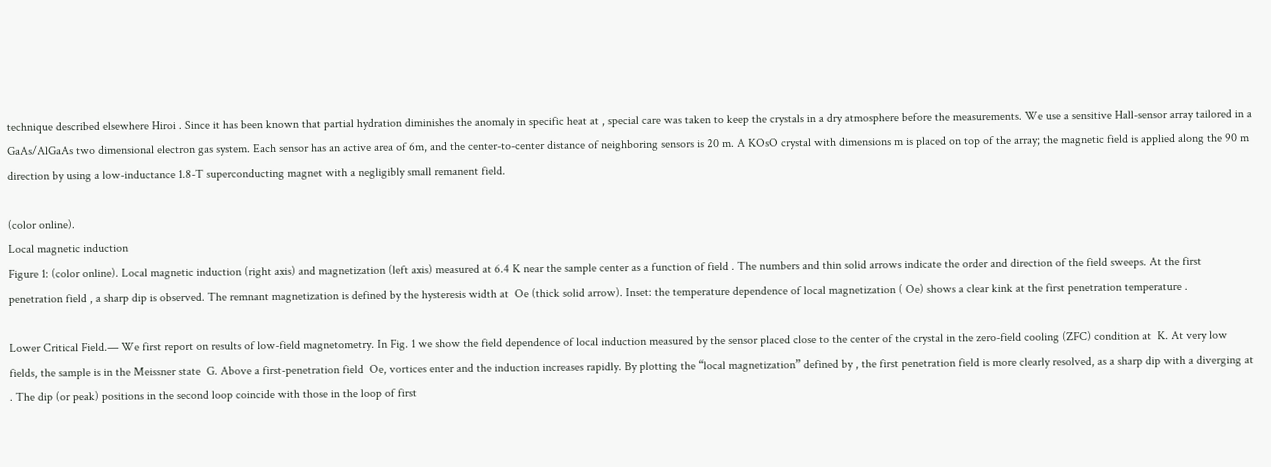technique described elsewhere Hiroi . Since it has been known that partial hydration diminishes the anomaly in specific heat at , special care was taken to keep the crystals in a dry atmosphere before the measurements. We use a sensitive Hall-sensor array tailored in a GaAs/AlGaAs two dimensional electron gas system. Each sensor has an active area of 6m, and the center-to-center distance of neighboring sensors is 20 m. A KOsO crystal with dimensions m is placed on top of the array; the magnetic field is applied along the 90 m direction by using a low-inductance 1.8-T superconducting magnet with a negligibly small remanent field.

(color online).
Local magnetic induction
Figure 1: (color online). Local magnetic induction (right axis) and magnetization (left axis) measured at 6.4 K near the sample center as a function of field . The numbers and thin solid arrows indicate the order and direction of the field sweeps. At the first penetration field , a sharp dip is observed. The remnant magnetization is defined by the hysteresis width at  Oe (thick solid arrow). Inset: the temperature dependence of local magnetization ( Oe) shows a clear kink at the first penetration temperature .

Lower Critical Field.— We first report on results of low-field magnetometry. In Fig. 1 we show the field dependence of local induction measured by the sensor placed close to the center of the crystal in the zero-field cooling (ZFC) condition at  K. At very low fields, the sample is in the Meissner state  G. Above a first-penetration field  Oe, vortices enter and the induction increases rapidly. By plotting the “local magnetization” defined by , the first penetration field is more clearly resolved, as a sharp dip with a diverging at . The dip (or peak) positions in the second loop coincide with those in the loop of first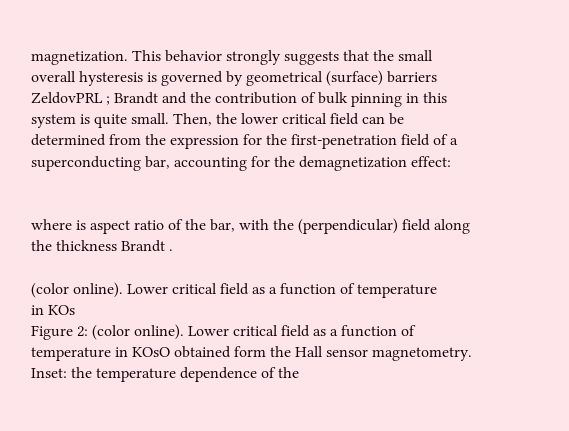magnetization. This behavior strongly suggests that the small overall hysteresis is governed by geometrical (surface) barriers ZeldovPRL ; Brandt and the contribution of bulk pinning in this system is quite small. Then, the lower critical field can be determined from the expression for the first-penetration field of a superconducting bar, accounting for the demagnetization effect:


where is aspect ratio of the bar, with the (perpendicular) field along the thickness Brandt .

(color online). Lower critical field as a function of temperature
in KOs
Figure 2: (color online). Lower critical field as a function of temperature in KOsO obtained form the Hall sensor magnetometry. Inset: the temperature dependence of the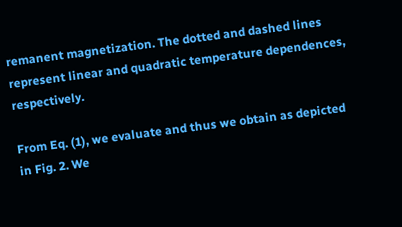remanent magnetization. The dotted and dashed lines represent linear and quadratic temperature dependences, respectively.

From Eq. (1), we evaluate and thus we obtain as depicted in Fig. 2. We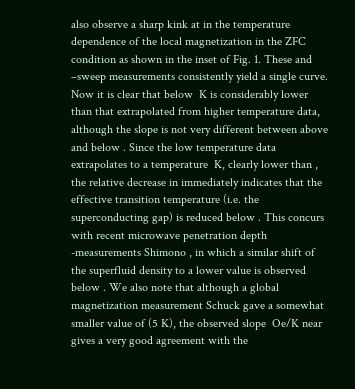also observe a sharp kink at in the temperature dependence of the local magnetization in the ZFC condition as shown in the inset of Fig. 1. These and –sweep measurements consistently yield a single curve. Now it is clear that below  K is considerably lower than that extrapolated from higher temperature data, although the slope is not very different between above and below . Since the low temperature data extrapolates to a temperature  K, clearly lower than , the relative decrease in immediately indicates that the effective transition temperature (i.e. the superconducting gap) is reduced below . This concurs with recent microwave penetration depth -measurements Shimono , in which a similar shift of the superfluid density to a lower value is observed below . We also note that although a global magnetization measurement Schuck gave a somewhat smaller value of (5 K), the observed slope  Oe/K near gives a very good agreement with the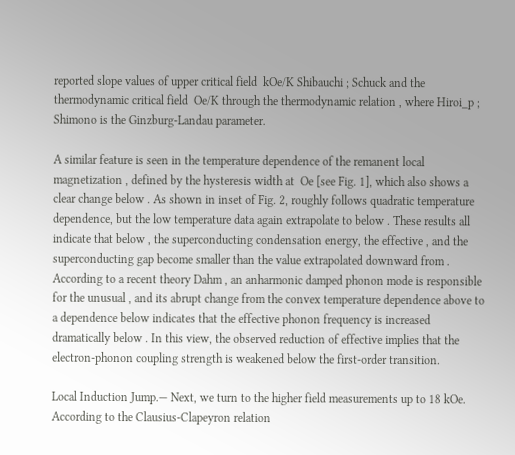reported slope values of upper critical field  kOe/K Shibauchi ; Schuck and the thermodynamic critical field  Oe/K through the thermodynamic relation , where Hiroi_p ; Shimono is the Ginzburg-Landau parameter.

A similar feature is seen in the temperature dependence of the remanent local magnetization , defined by the hysteresis width at  Oe [see Fig. 1], which also shows a clear change below . As shown in inset of Fig. 2, roughly follows quadratic temperature dependence, but the low temperature data again extrapolate to below . These results all indicate that below , the superconducting condensation energy, the effective , and the superconducting gap become smaller than the value extrapolated downward from . According to a recent theory Dahm , an anharmonic damped phonon mode is responsible for the unusual , and its abrupt change from the convex temperature dependence above to a dependence below indicates that the effective phonon frequency is increased dramatically below . In this view, the observed reduction of effective implies that the electron-phonon coupling strength is weakened below the first-order transition.

Local Induction Jump.— Next, we turn to the higher field measurements up to 18 kOe. According to the Clausius-Clapeyron relation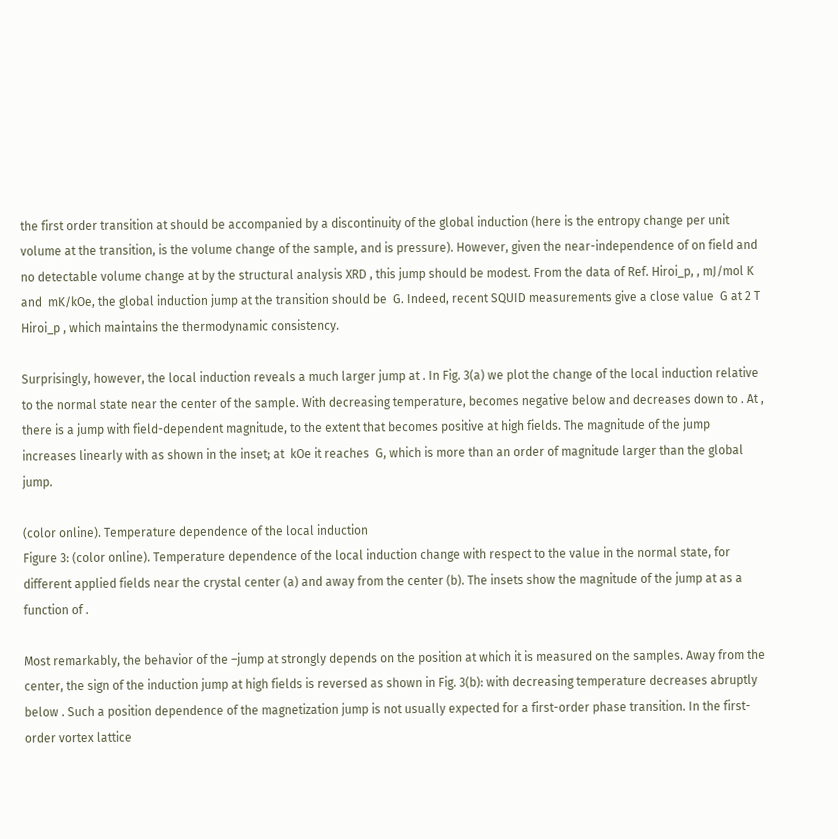the first order transition at should be accompanied by a discontinuity of the global induction (here is the entropy change per unit volume at the transition, is the volume change of the sample, and is pressure). However, given the near-independence of on field and no detectable volume change at by the structural analysis XRD , this jump should be modest. From the data of Ref. Hiroi_p, , mJ/mol K and  mK/kOe, the global induction jump at the transition should be  G. Indeed, recent SQUID measurements give a close value  G at 2 T Hiroi_p , which maintains the thermodynamic consistency.

Surprisingly, however, the local induction reveals a much larger jump at . In Fig. 3(a) we plot the change of the local induction relative to the normal state near the center of the sample. With decreasing temperature, becomes negative below and decreases down to . At , there is a jump with field-dependent magnitude, to the extent that becomes positive at high fields. The magnitude of the jump increases linearly with as shown in the inset; at  kOe it reaches  G, which is more than an order of magnitude larger than the global jump.

(color online). Temperature dependence of the local induction
Figure 3: (color online). Temperature dependence of the local induction change with respect to the value in the normal state, for different applied fields near the crystal center (a) and away from the center (b). The insets show the magnitude of the jump at as a function of .

Most remarkably, the behavior of the –jump at strongly depends on the position at which it is measured on the samples. Away from the center, the sign of the induction jump at high fields is reversed as shown in Fig. 3(b): with decreasing temperature decreases abruptly below . Such a position dependence of the magnetization jump is not usually expected for a first-order phase transition. In the first-order vortex lattice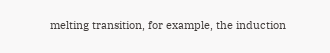melting transition, for example, the induction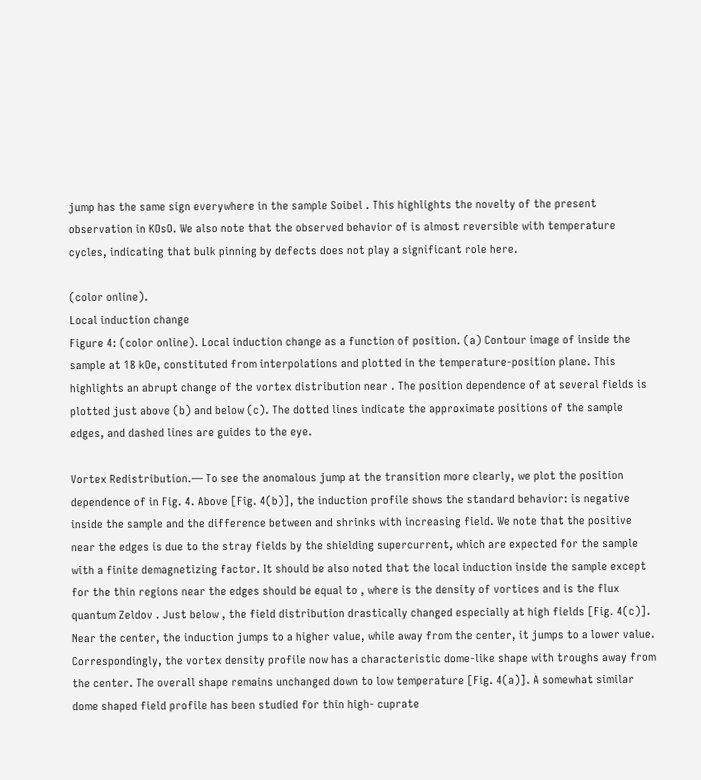jump has the same sign everywhere in the sample Soibel . This highlights the novelty of the present observation in KOsO. We also note that the observed behavior of is almost reversible with temperature cycles, indicating that bulk pinning by defects does not play a significant role here.

(color online).
Local induction change
Figure 4: (color online). Local induction change as a function of position. (a) Contour image of inside the sample at 18 kOe, constituted from interpolations and plotted in the temperature-position plane. This highlights an abrupt change of the vortex distribution near . The position dependence of at several fields is plotted just above (b) and below (c). The dotted lines indicate the approximate positions of the sample edges, and dashed lines are guides to the eye.

Vortex Redistribution.— To see the anomalous jump at the transition more clearly, we plot the position dependence of in Fig. 4. Above [Fig. 4(b)], the induction profile shows the standard behavior: is negative inside the sample and the difference between and shrinks with increasing field. We note that the positive near the edges is due to the stray fields by the shielding supercurrent, which are expected for the sample with a finite demagnetizing factor. It should be also noted that the local induction inside the sample except for the thin regions near the edges should be equal to , where is the density of vortices and is the flux quantum Zeldov . Just below , the field distribution drastically changed especially at high fields [Fig. 4(c)]. Near the center, the induction jumps to a higher value, while away from the center, it jumps to a lower value. Correspondingly, the vortex density profile now has a characteristic dome-like shape with troughs away from the center. The overall shape remains unchanged down to low temperature [Fig. 4(a)]. A somewhat similar dome shaped field profile has been studied for thin high- cuprate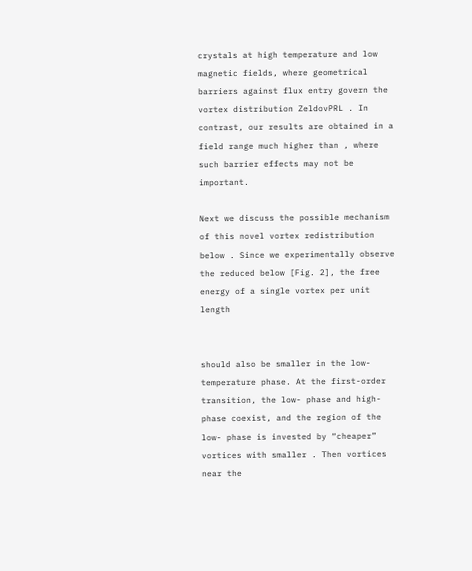crystals at high temperature and low magnetic fields, where geometrical barriers against flux entry govern the vortex distribution ZeldovPRL . In contrast, our results are obtained in a field range much higher than , where such barrier effects may not be important.

Next we discuss the possible mechanism of this novel vortex redistribution below . Since we experimentally observe the reduced below [Fig. 2], the free energy of a single vortex per unit length


should also be smaller in the low-temperature phase. At the first-order transition, the low- phase and high- phase coexist, and the region of the low- phase is invested by “cheaper” vortices with smaller . Then vortices near the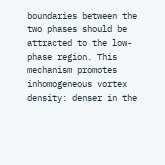boundaries between the two phases should be attracted to the low- phase region. This mechanism promotes inhomogeneous vortex density: denser in the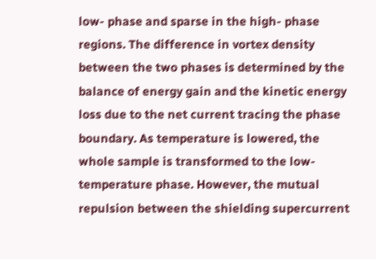low- phase and sparse in the high- phase regions. The difference in vortex density between the two phases is determined by the balance of energy gain and the kinetic energy loss due to the net current tracing the phase boundary. As temperature is lowered, the whole sample is transformed to the low-temperature phase. However, the mutual repulsion between the shielding supercurrent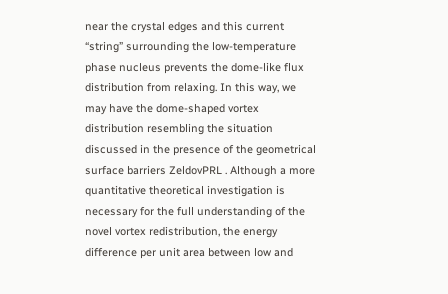near the crystal edges and this current “string” surrounding the low-temperature phase nucleus prevents the dome-like flux distribution from relaxing. In this way, we may have the dome-shaped vortex distribution resembling the situation discussed in the presence of the geometrical surface barriers ZeldovPRL . Although a more quantitative theoretical investigation is necessary for the full understanding of the novel vortex redistribution, the energy difference per unit area between low and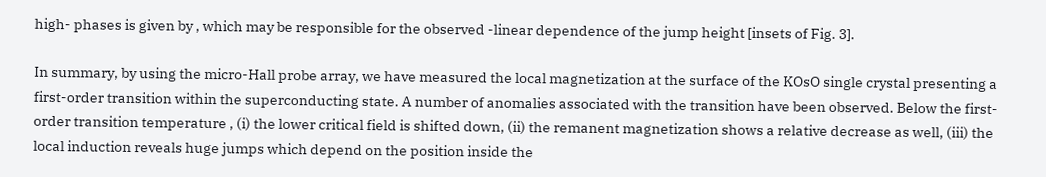high- phases is given by , which may be responsible for the observed -linear dependence of the jump height [insets of Fig. 3].

In summary, by using the micro-Hall probe array, we have measured the local magnetization at the surface of the KOsO single crystal presenting a first-order transition within the superconducting state. A number of anomalies associated with the transition have been observed. Below the first-order transition temperature , (i) the lower critical field is shifted down, (ii) the remanent magnetization shows a relative decrease as well, (iii) the local induction reveals huge jumps which depend on the position inside the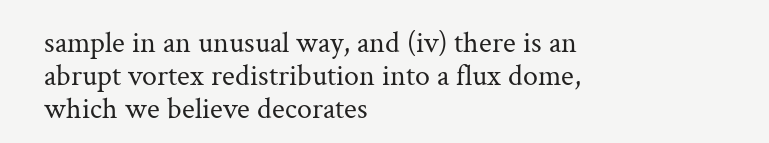sample in an unusual way, and (iv) there is an abrupt vortex redistribution into a flux dome, which we believe decorates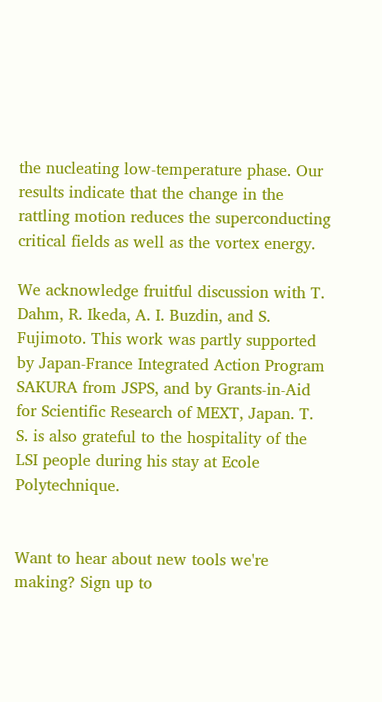the nucleating low-temperature phase. Our results indicate that the change in the rattling motion reduces the superconducting critical fields as well as the vortex energy.

We acknowledge fruitful discussion with T. Dahm, R. Ikeda, A. I. Buzdin, and S. Fujimoto. This work was partly supported by Japan-France Integrated Action Program SAKURA from JSPS, and by Grants-in-Aid for Scientific Research of MEXT, Japan. T. S. is also grateful to the hospitality of the LSI people during his stay at Ecole Polytechnique.


Want to hear about new tools we're making? Sign up to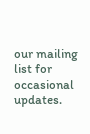our mailing list for occasional updates.